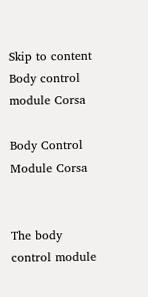Skip to content
Body control module Corsa

Body Control Module Corsa


The body control module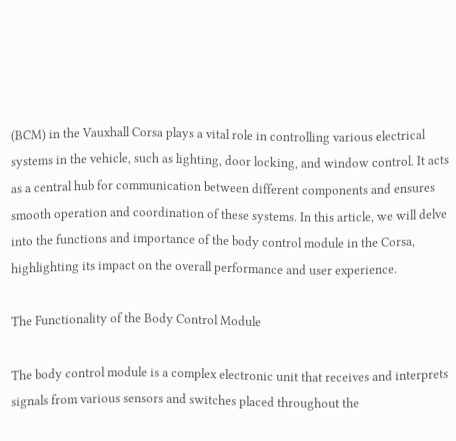(BCM) in the Vauxhall Corsa plays a vital role in controlling various electrical systems in the vehicle, such as lighting, door locking, and window control. It acts as a central hub for communication between different components and ensures smooth operation and coordination of these systems. In this article, we will delve into the functions and importance of the body control module in the Corsa, highlighting its impact on the overall performance and user experience.

The Functionality of the Body Control Module

The body control module is a complex electronic unit that receives and interprets signals from various sensors and switches placed throughout the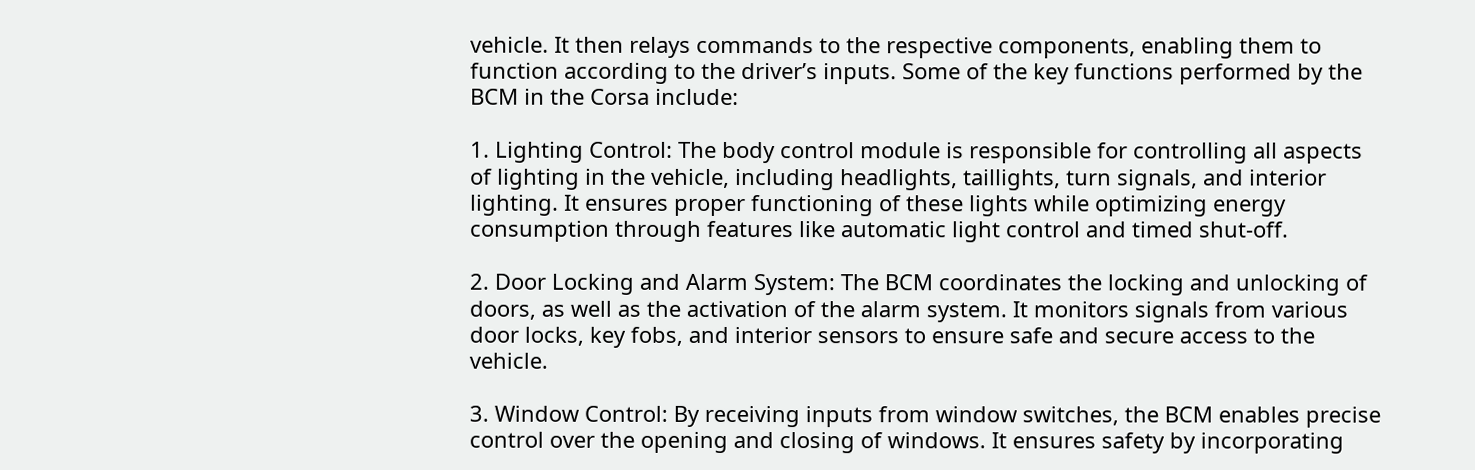vehicle. It then relays commands to the respective components, enabling them to function according to the driver’s inputs. Some of the key functions performed by the BCM in the Corsa include:

1. Lighting Control: The body control module is responsible for controlling all aspects of lighting in the vehicle, including headlights, taillights, turn signals, and interior lighting. It ensures proper functioning of these lights while optimizing energy consumption through features like automatic light control and timed shut-off.

2. Door Locking and Alarm System: The BCM coordinates the locking and unlocking of doors, as well as the activation of the alarm system. It monitors signals from various door locks, key fobs, and interior sensors to ensure safe and secure access to the vehicle.

3. Window Control: By receiving inputs from window switches, the BCM enables precise control over the opening and closing of windows. It ensures safety by incorporating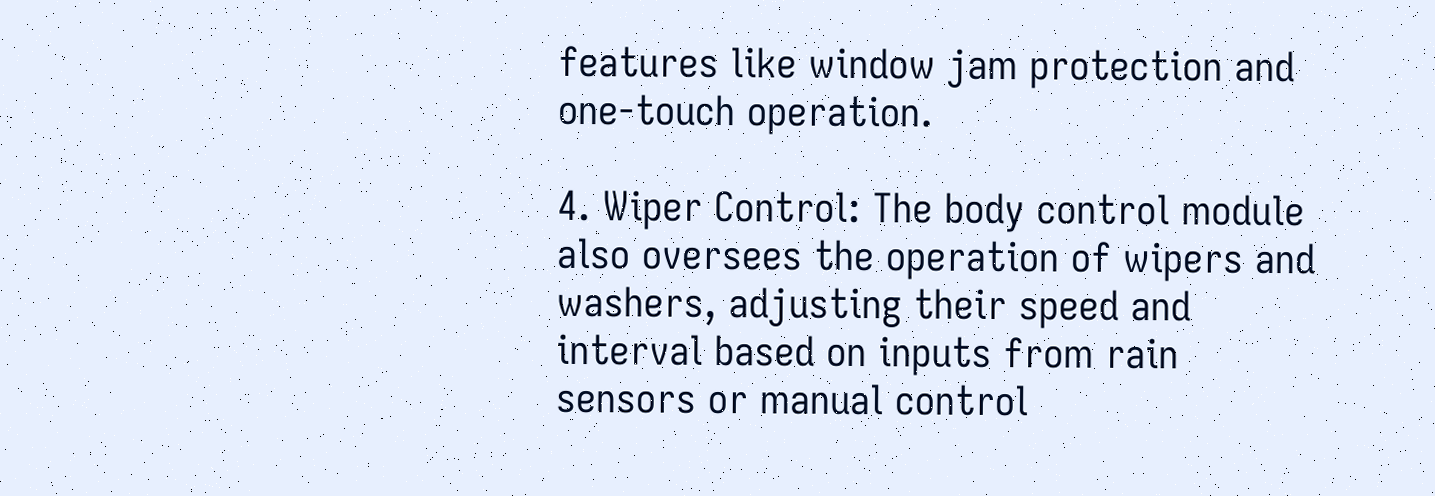features like window jam protection and one-touch operation.

4. Wiper Control: The body control module also oversees the operation of wipers and washers, adjusting their speed and interval based on inputs from rain sensors or manual control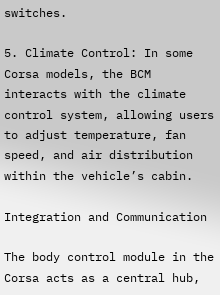switches.

5. Climate Control: In some Corsa models, the BCM interacts with the climate control system, allowing users to adjust temperature, fan speed, and air distribution within the vehicle’s cabin.

Integration and Communication

The body control module in the Corsa acts as a central hub,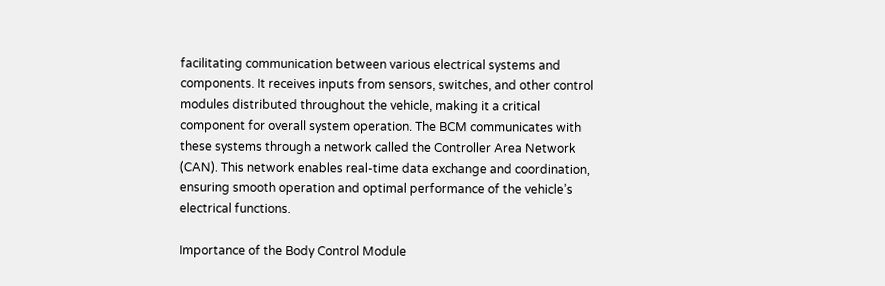facilitating communication between various electrical systems and components. It receives inputs from sensors, switches, and other control modules distributed throughout the vehicle, making it a critical component for overall system operation. The BCM communicates with these systems through a network called the Controller Area Network (CAN). This network enables real-time data exchange and coordination, ensuring smooth operation and optimal performance of the vehicle’s electrical functions.

Importance of the Body Control Module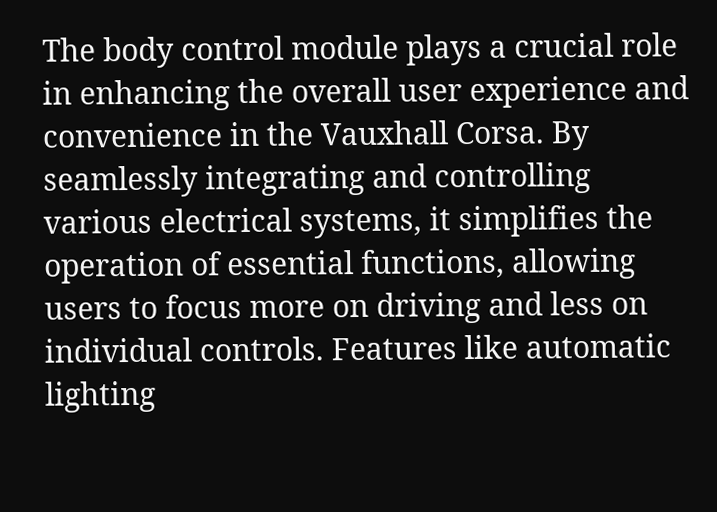The body control module plays a crucial role in enhancing the overall user experience and convenience in the Vauxhall Corsa. By seamlessly integrating and controlling various electrical systems, it simplifies the operation of essential functions, allowing users to focus more on driving and less on individual controls. Features like automatic lighting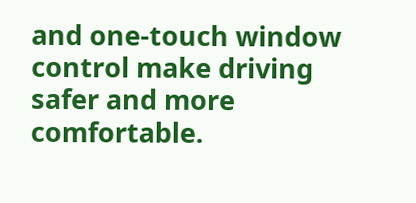and one-touch window control make driving safer and more comfortable.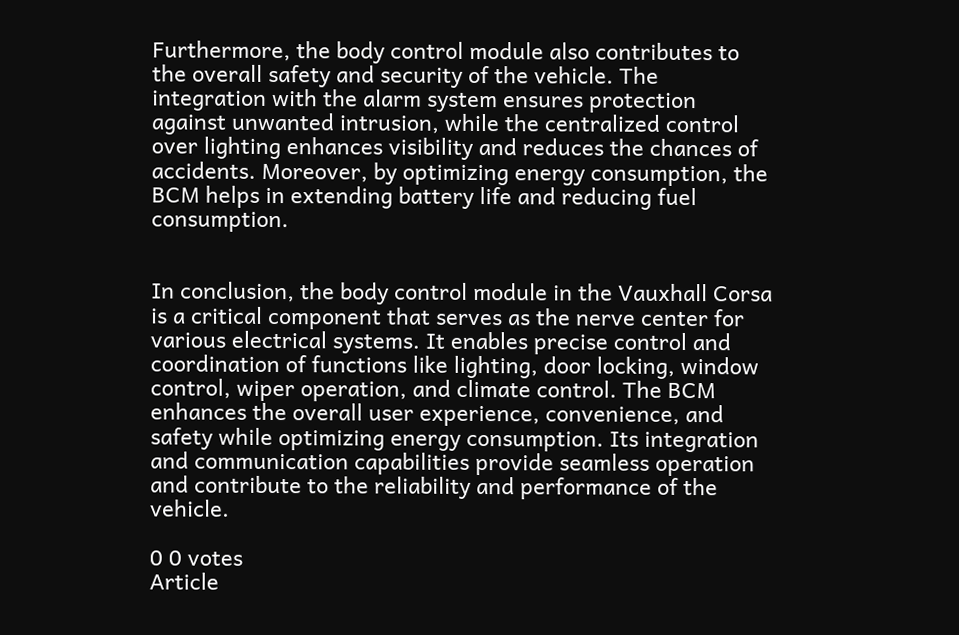Furthermore, the body control module also contributes to the overall safety and security of the vehicle. The integration with the alarm system ensures protection against unwanted intrusion, while the centralized control over lighting enhances visibility and reduces the chances of accidents. Moreover, by optimizing energy consumption, the BCM helps in extending battery life and reducing fuel consumption.


In conclusion, the body control module in the Vauxhall Corsa is a critical component that serves as the nerve center for various electrical systems. It enables precise control and coordination of functions like lighting, door locking, window control, wiper operation, and climate control. The BCM enhances the overall user experience, convenience, and safety while optimizing energy consumption. Its integration and communication capabilities provide seamless operation and contribute to the reliability and performance of the vehicle.

0 0 votes
Article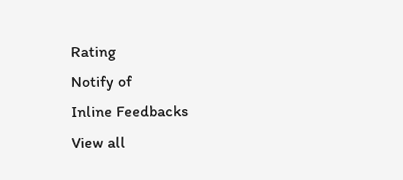Rating
Notify of
Inline Feedbacks
View all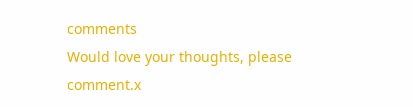comments
Would love your thoughts, please comment.x